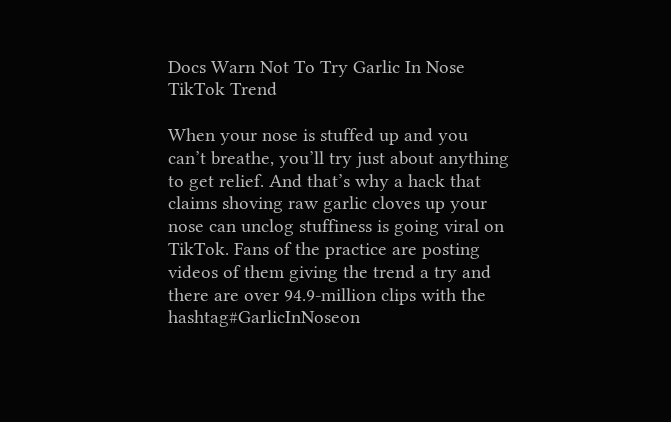Docs Warn Not To Try Garlic In Nose TikTok Trend

When your nose is stuffed up and you can’t breathe, you’ll try just about anything to get relief. And that’s why a hack that claims shoving raw garlic cloves up your nose can unclog stuffiness is going viral on TikTok. Fans of the practice are posting videos of them giving the trend a try and there are over 94.9-million clips with the hashtag#GarlicInNoseon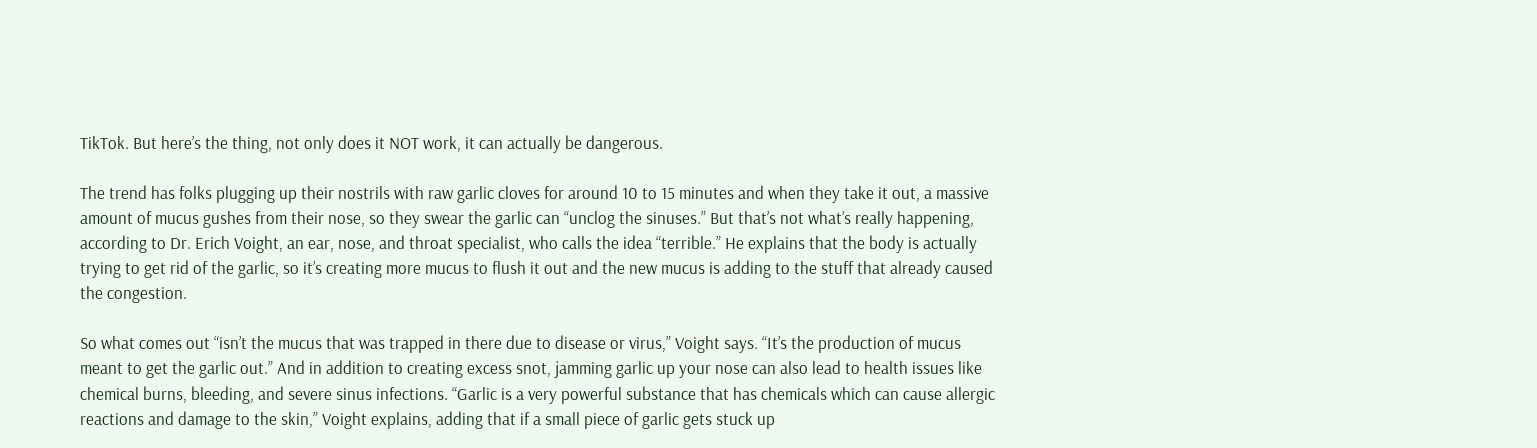TikTok. But here’s the thing, not only does it NOT work, it can actually be dangerous.

The trend has folks plugging up their nostrils with raw garlic cloves for around 10 to 15 minutes and when they take it out, a massive amount of mucus gushes from their nose, so they swear the garlic can “unclog the sinuses.” But that’s not what’s really happening, according to Dr. Erich Voight, an ear, nose, and throat specialist, who calls the idea “terrible.” He explains that the body is actually trying to get rid of the garlic, so it’s creating more mucus to flush it out and the new mucus is adding to the stuff that already caused the congestion.

So what comes out “isn’t the mucus that was trapped in there due to disease or virus,” Voight says. “It’s the production of mucus meant to get the garlic out.” And in addition to creating excess snot, jamming garlic up your nose can also lead to health issues like chemical burns, bleeding, and severe sinus infections. “Garlic is a very powerful substance that has chemicals which can cause allergic reactions and damage to the skin,” Voight explains, adding that if a small piece of garlic gets stuck up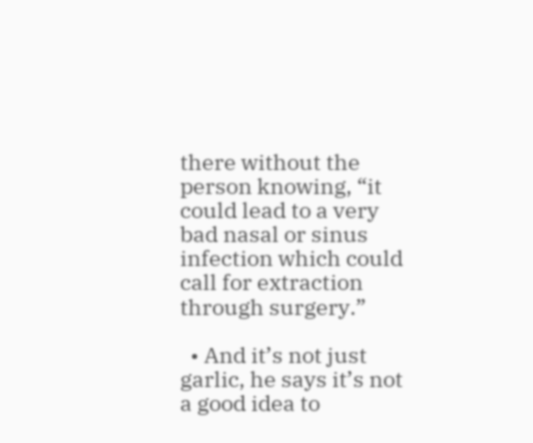there without the person knowing, “it could lead to a very bad nasal or sinus infection which could call for extraction through surgery.”

  • And it’s not just garlic, he says it’s not a good idea to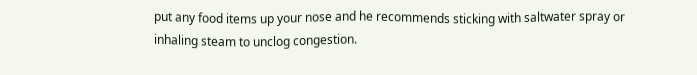put any food items up your nose and he recommends sticking with saltwater spray or inhaling steam to unclog congestion.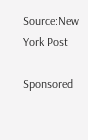Source:New York Post

Sponsored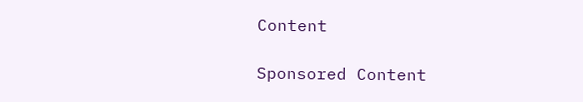Content

Sponsored Content